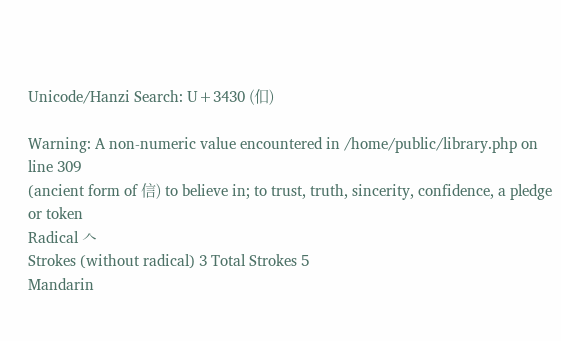Unicode/Hanzi Search: U+3430 (㐰)

Warning: A non-numeric value encountered in /home/public/library.php on line 309
(ancient form of 信) to believe in; to trust, truth, sincerity, confidence, a pledge or token
Radical 𠆢
Strokes (without radical) 3 Total Strokes 5
Mandarin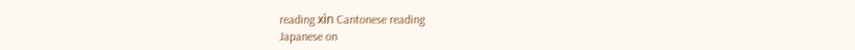reading xìn Cantonese reading
Japanese on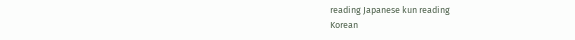reading Japanese kun reading
Korean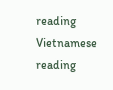reading Vietnamese reading